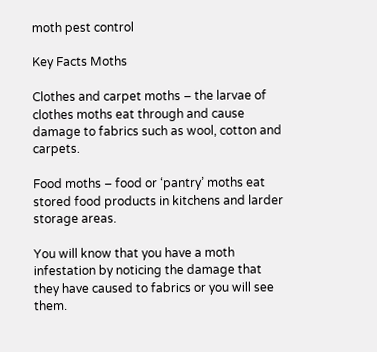moth pest control

Key Facts Moths

Clothes and carpet moths – the larvae of clothes moths eat through and cause damage to fabrics such as wool, cotton and carpets.

Food moths – food or ‘pantry’ moths eat stored food products in kitchens and larder storage areas.

You will know that you have a moth infestation by noticing the damage that they have caused to fabrics or you will see them.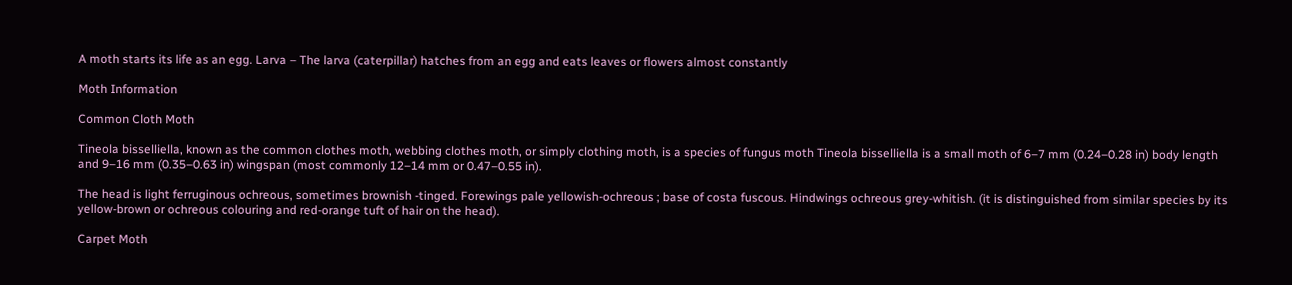A moth starts its life as an egg. Larva – The larva (caterpillar) hatches from an egg and eats leaves or flowers almost constantly

Moth Information

Common Cloth Moth

Tineola bisselliella, known as the common clothes moth, webbing clothes moth, or simply clothing moth, is a species of fungus moth Tineola bisselliella is a small moth of 6–7 mm (0.24–0.28 in) body length and 9–16 mm (0.35–0.63 in) wingspan (most commonly 12–14 mm or 0.47–0.55 in).

The head is light ferruginous ochreous, sometimes brownish -tinged. Forewings pale yellowish-ochreous ; base of costa fuscous. Hindwings ochreous grey-whitish. (it is distinguished from similar species by its yellow-brown or ochreous colouring and red-orange tuft of hair on the head).

Carpet Moth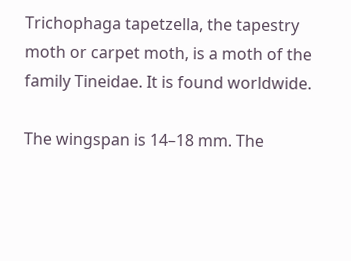Trichophaga tapetzella, the tapestry moth or carpet moth, is a moth of the family Tineidae. It is found worldwide.

The wingspan is 14–18 mm. The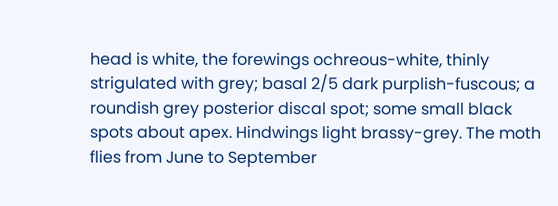head is white, the forewings ochreous-white, thinly strigulated with grey; basal 2/5 dark purplish-fuscous; a roundish grey posterior discal spot; some small black spots about apex. Hindwings light brassy-grey. The moth flies from June to September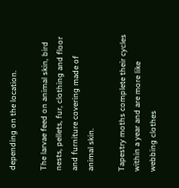depending on the location.

The larvae feed on animal skin, bird nests, pellets, fur, clothing and floor and furniture covering made of animal skin.

Tapestry moths complete their cycles within a year and are more like webbing clothes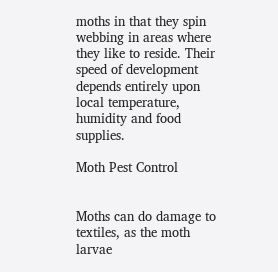moths in that they spin webbing in areas where they like to reside. Their speed of development depends entirely upon local temperature, humidity and food supplies.

Moth Pest Control


Moths can do damage to textiles, as the moth larvae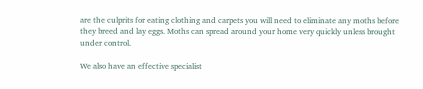are the culprits for eating clothing and carpets you will need to eliminate any moths before they breed and lay eggs. Moths can spread around your home very quickly unless brought under control.

We also have an effective specialist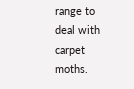range to deal with carpet moths.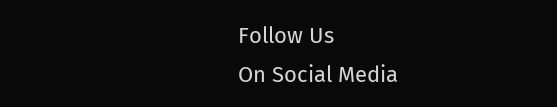Follow Us
On Social Media